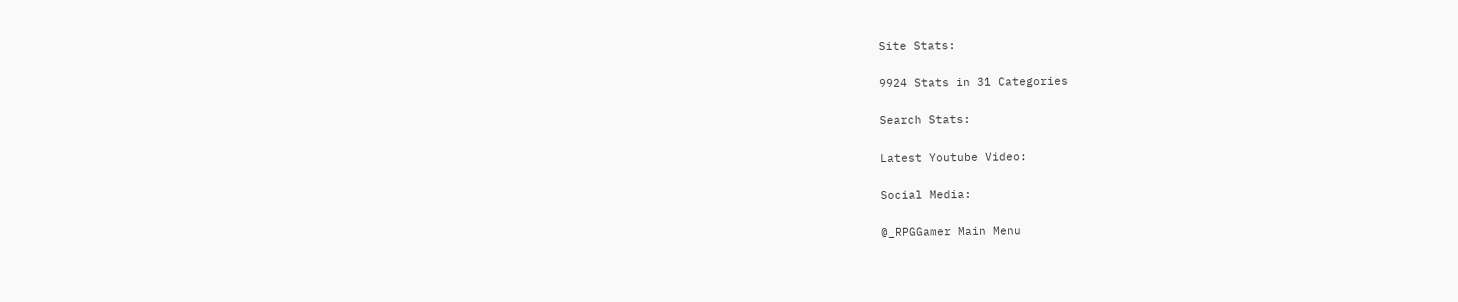Site Stats:

9924 Stats in 31 Categories

Search Stats:

Latest Youtube Video:

Social Media:

@_RPGGamer Main Menu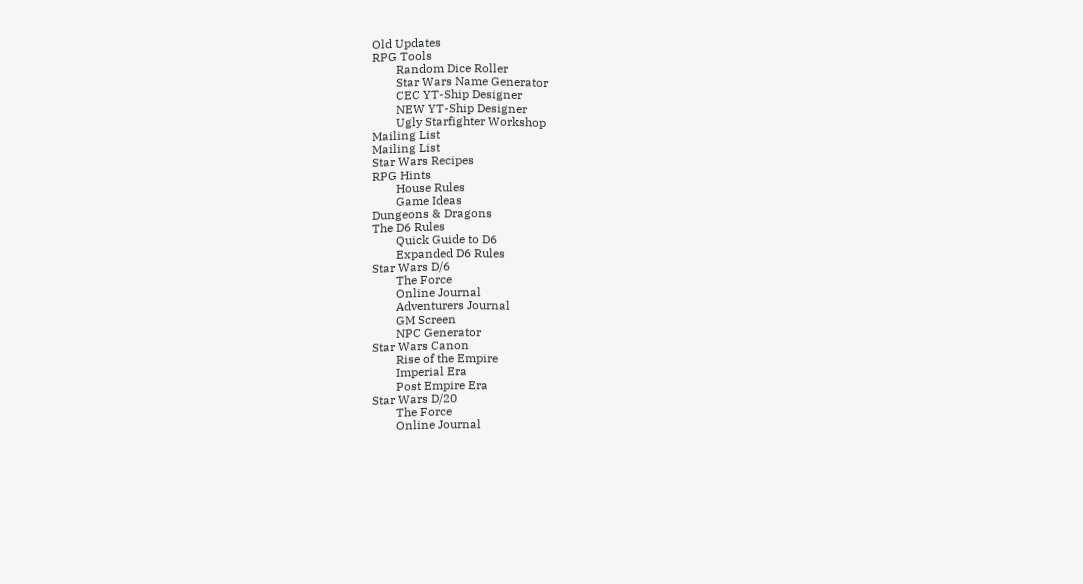Old Updates
RPG Tools
        Random Dice Roller
        Star Wars Name Generator
        CEC YT-Ship Designer
        NEW YT-Ship Designer
        Ugly Starfighter Workshop
Mailing List
Mailing List
Star Wars Recipes
RPG Hints
        House Rules
        Game Ideas
Dungeons & Dragons
The D6 Rules
        Quick Guide to D6
        Expanded D6 Rules
Star Wars D/6
        The Force
        Online Journal
        Adventurers Journal
        GM Screen
        NPC Generator
Star Wars Canon
        Rise of the Empire
        Imperial Era
        Post Empire Era
Star Wars D/20
        The Force
        Online Journal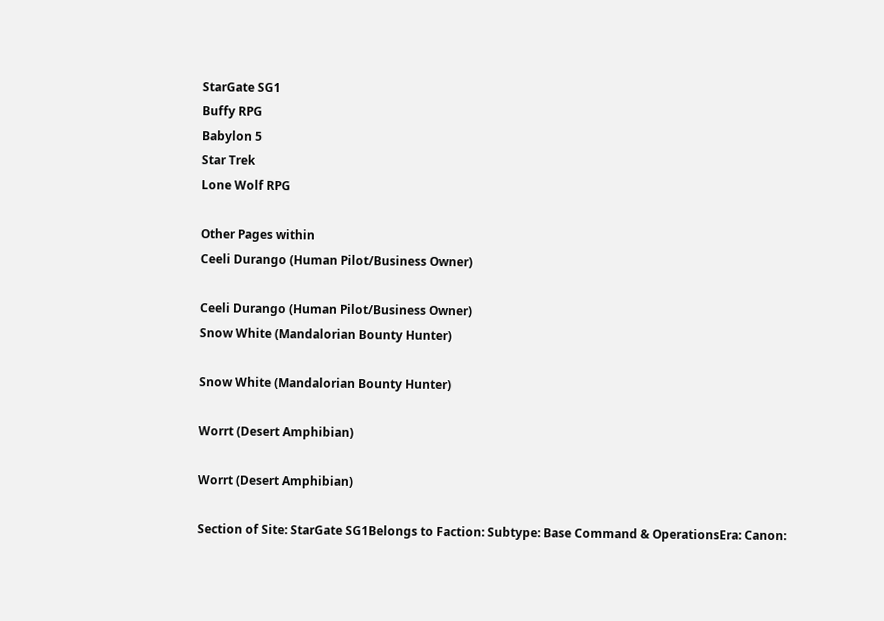StarGate SG1
Buffy RPG
Babylon 5
Star Trek
Lone Wolf RPG

Other Pages within
Ceeli Durango (Human Pilot/Business Owner)

Ceeli Durango (Human Pilot/Business Owner)
Snow White (Mandalorian Bounty Hunter)

Snow White (Mandalorian Bounty Hunter)

Worrt (Desert Amphibian)

Worrt (Desert Amphibian)

Section of Site: StarGate SG1Belongs to Faction: Subtype: Base Command & OperationsEra: Canon: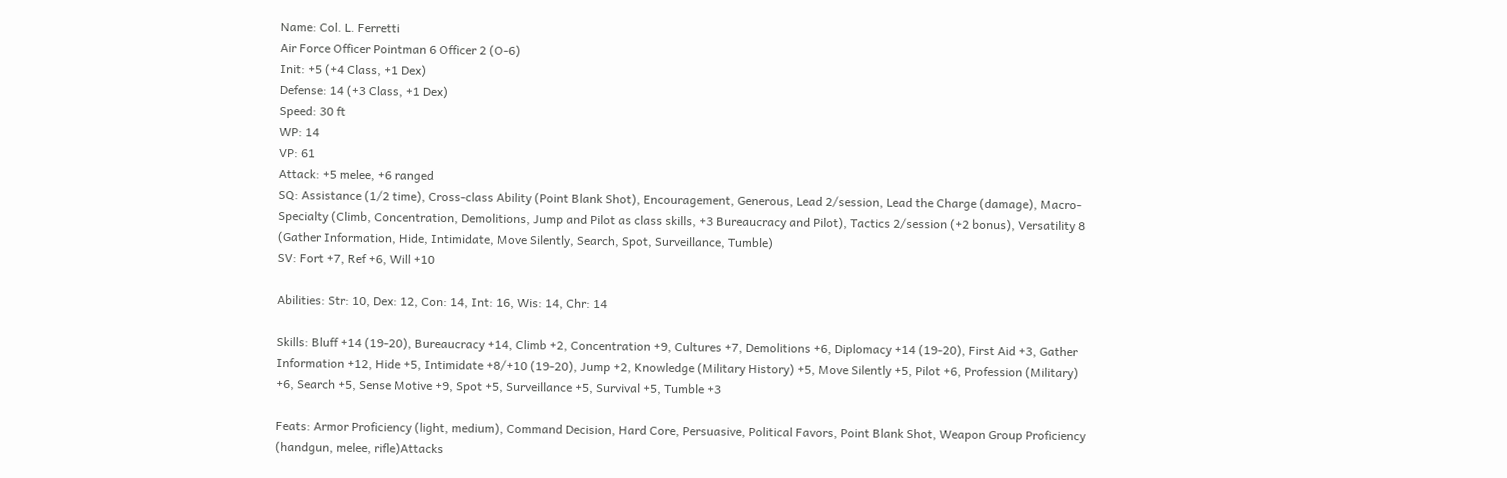Name: Col. L. Ferretti
Air Force Officer Pointman 6 Officer 2 (O-6)
Init: +5 (+4 Class, +1 Dex)
Defense: 14 (+3 Class, +1 Dex)
Speed: 30 ft
WP: 14
VP: 61
Attack: +5 melee, +6 ranged
SQ: Assistance (1/2 time), Cross-class Ability (Point Blank Shot), Encouragement, Generous, Lead 2/session, Lead the Charge (damage), Macro-Specialty (Climb, Concentration, Demolitions, Jump and Pilot as class skills, +3 Bureaucracy and Pilot), Tactics 2/session (+2 bonus), Versatility 8 (Gather Information, Hide, Intimidate, Move Silently, Search, Spot, Surveillance, Tumble)
SV: Fort +7, Ref +6, Will +10

Abilities: Str: 10, Dex: 12, Con: 14, Int: 16, Wis: 14, Chr: 14

Skills: Bluff +14 (19-20), Bureaucracy +14, Climb +2, Concentration +9, Cultures +7, Demolitions +6, Diplomacy +14 (19-20), First Aid +3, Gather Information +12, Hide +5, Intimidate +8/+10 (19-20), Jump +2, Knowledge (Military History) +5, Move Silently +5, Pilot +6, Profession (Military) +6, Search +5, Sense Motive +9, Spot +5, Surveillance +5, Survival +5, Tumble +3

Feats: Armor Proficiency (light, medium), Command Decision, Hard Core, Persuasive, Political Favors, Point Blank Shot, Weapon Group Proficiency (handgun, melee, rifle)Attacks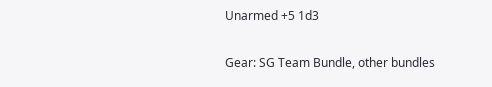Unarmed +5 1d3

Gear: SG Team Bundle, other bundles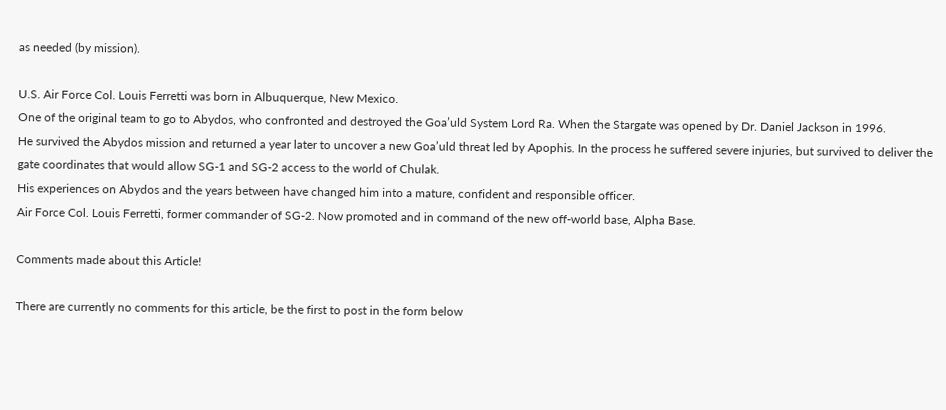as needed (by mission).

U.S. Air Force Col. Louis Ferretti was born in Albuquerque, New Mexico.
One of the original team to go to Abydos, who confronted and destroyed the Goa’uld System Lord Ra. When the Stargate was opened by Dr. Daniel Jackson in 1996.
He survived the Abydos mission and returned a year later to uncover a new Goa’uld threat led by Apophis. In the process he suffered severe injuries, but survived to deliver the gate coordinates that would allow SG-1 and SG-2 access to the world of Chulak.
His experiences on Abydos and the years between have changed him into a mature, confident and responsible officer.
Air Force Col. Louis Ferretti, former commander of SG-2. Now promoted and in command of the new off-world base, Alpha Base.

Comments made about this Article!

There are currently no comments for this article, be the first to post in the form below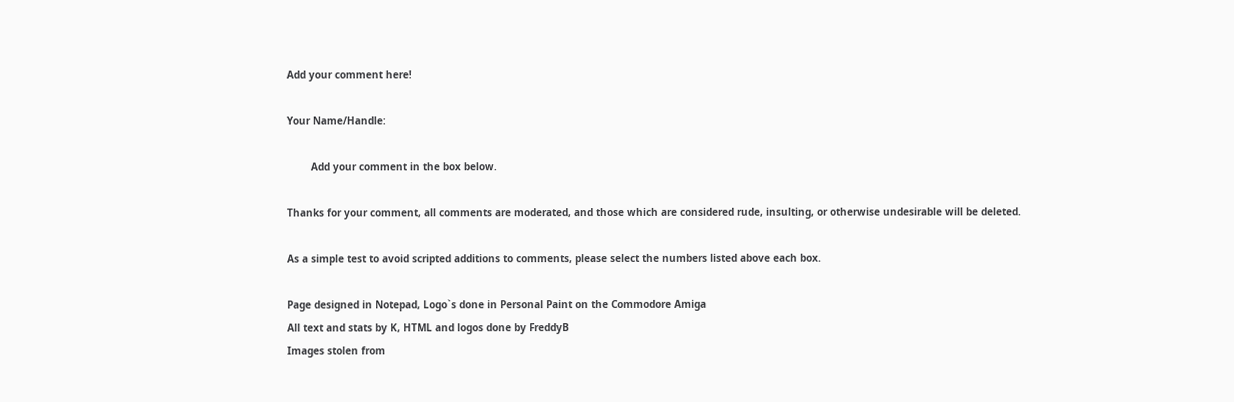Add your comment here!

Your Name/Handle:

        Add your comment in the box below.

Thanks for your comment, all comments are moderated, and those which are considered rude, insulting, or otherwise undesirable will be deleted.

As a simple test to avoid scripted additions to comments, please select the numbers listed above each box.

Page designed in Notepad, Logo`s done in Personal Paint on the Commodore Amiga
All text and stats by K, HTML and logos done by FreddyB
Images stolen from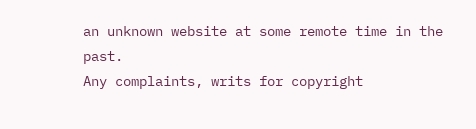an unknown website at some remote time in the past.
Any complaints, writs for copyright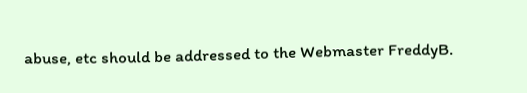abuse, etc should be addressed to the Webmaster FreddyB.